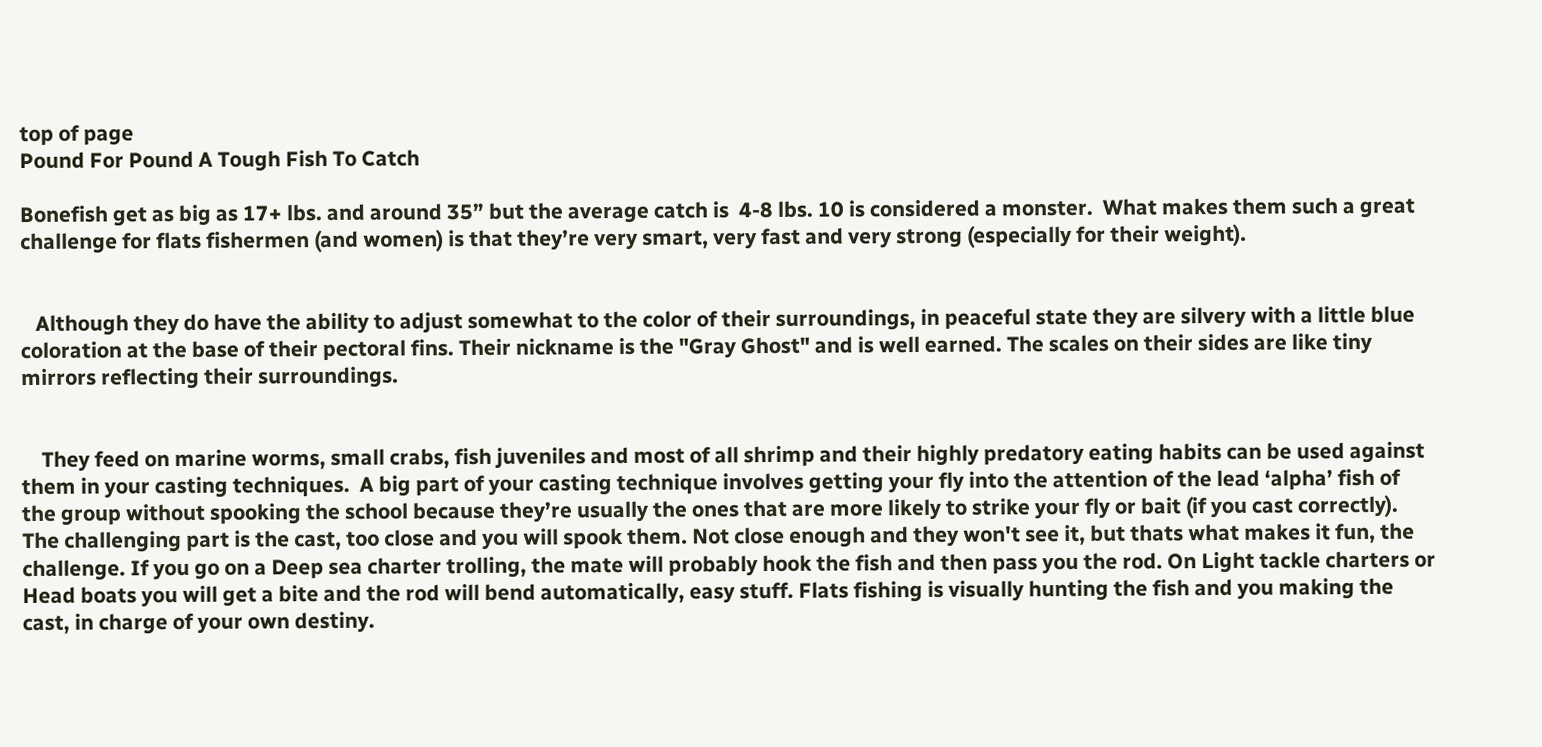top of page
Pound For Pound A Tough Fish To Catch

Bonefish get as big as 17+ lbs. and around 35” but the average catch is  4-8 lbs. 10 is considered a monster.  What makes them such a great challenge for flats fishermen (and women) is that they’re very smart, very fast and very strong (especially for their weight).


   Although they do have the ability to adjust somewhat to the color of their surroundings, in peaceful state they are silvery with a little blue coloration at the base of their pectoral fins. Their nickname is the "Gray Ghost" and is well earned. The scales on their sides are like tiny mirrors reflecting their surroundings.


    They feed on marine worms, small crabs, fish juveniles and most of all shrimp and their highly predatory eating habits can be used against them in your casting techniques.  A big part of your casting technique involves getting your fly into the attention of the lead ‘alpha’ fish of the group without spooking the school because they’re usually the ones that are more likely to strike your fly or bait (if you cast correctly). The challenging part is the cast, too close and you will spook them. Not close enough and they won't see it, but thats what makes it fun, the challenge. If you go on a Deep sea charter trolling, the mate will probably hook the fish and then pass you the rod. On Light tackle charters or Head boats you will get a bite and the rod will bend automatically, easy stuff. Flats fishing is visually hunting the fish and you making the cast, in charge of your own destiny.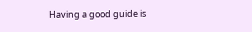Having a good guide is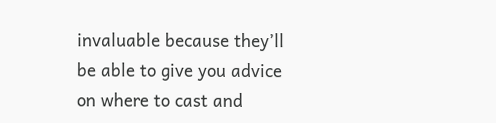invaluable because they’ll be able to give you advice on where to cast and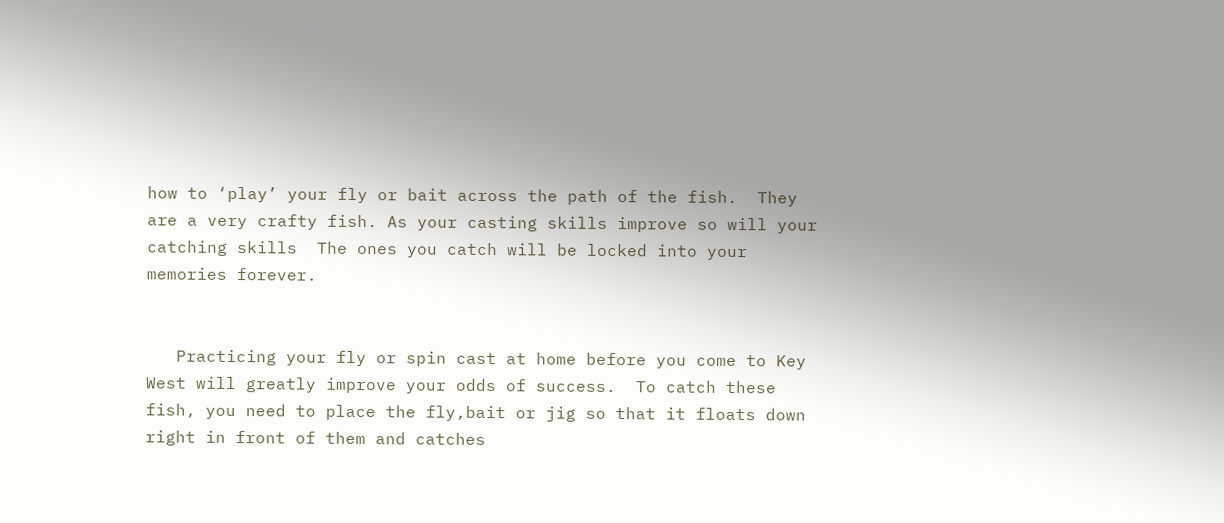how to ‘play’ your fly or bait across the path of the fish.  They are a very crafty fish. As your casting skills improve so will your catching skills  The ones you catch will be locked into your memories forever.


   Practicing your fly or spin cast at home before you come to Key West will greatly improve your odds of success.  To catch these fish, you need to place the fly,bait or jig so that it floats down right in front of them and catches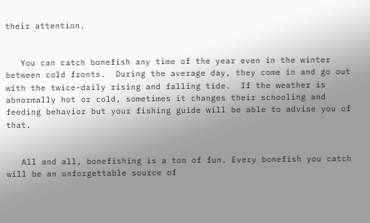their attention.


   You can catch bonefish any time of the year even in the winter between cold fronts.  During the average day, they come in and go out with the twice-daily rising and falling tide.  If the weather is abnormally hot or cold, sometimes it changes their schooling and feeding behavior but your fishing guide will be able to advise you of that.


   All and all, bonefishing is a ton of fun. Every bonefish you catch will be an unforgettable source of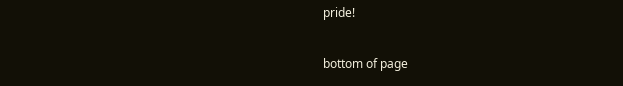pride!

bottom of page